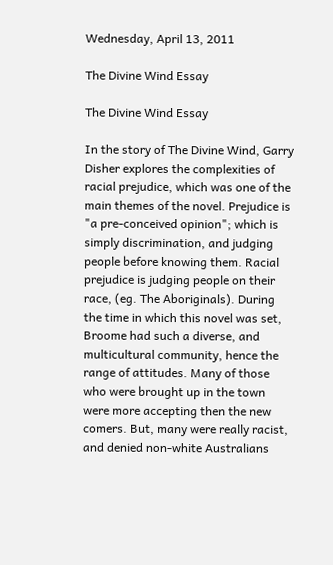Wednesday, April 13, 2011

The Divine Wind Essay

The Divine Wind Essay

In the story of The Divine Wind, Garry Disher explores the complexities of racial prejudice, which was one of the main themes of the novel. Prejudice is "a pre-conceived opinion"; which is simply discrimination, and judging people before knowing them. Racial prejudice is judging people on their race, (eg. The Aboriginals). During the time in which this novel was set, Broome had such a diverse, and multicultural community, hence the range of attitudes. Many of those who were brought up in the town were more accepting then the new comers. But, many were really racist, and denied non-white Australians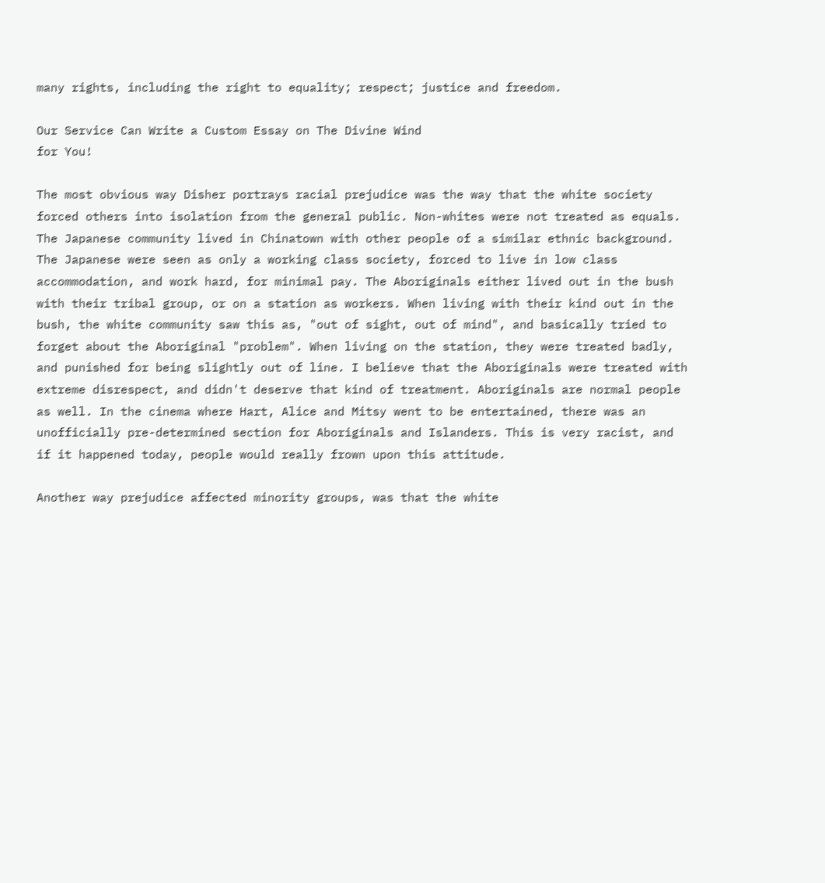many rights, including the right to equality; respect; justice and freedom.

Our Service Can Write a Custom Essay on The Divine Wind
for You!

The most obvious way Disher portrays racial prejudice was the way that the white society forced others into isolation from the general public. Non-whites were not treated as equals. The Japanese community lived in Chinatown with other people of a similar ethnic background. The Japanese were seen as only a working class society, forced to live in low class accommodation, and work hard, for minimal pay. The Aboriginals either lived out in the bush with their tribal group, or on a station as workers. When living with their kind out in the bush, the white community saw this as, "out of sight, out of mind", and basically tried to forget about the Aboriginal "problem". When living on the station, they were treated badly, and punished for being slightly out of line. I believe that the Aboriginals were treated with extreme disrespect, and didn't deserve that kind of treatment. Aboriginals are normal people as well. In the cinema where Hart, Alice and Mitsy went to be entertained, there was an unofficially pre-determined section for Aboriginals and Islanders. This is very racist, and if it happened today, people would really frown upon this attitude.

Another way prejudice affected minority groups, was that the white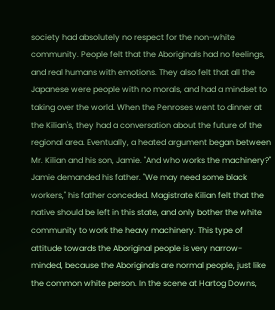society had absolutely no respect for the non-white community. People felt that the Aboriginals had no feelings, and real humans with emotions. They also felt that all the Japanese were people with no morals, and had a mindset to taking over the world. When the Penroses went to dinner at the Kilian's, they had a conversation about the future of the regional area. Eventually, a heated argument began between Mr. Kilian and his son, Jamie. "And who works the machinery?" Jamie demanded his father. "We may need some black workers," his father conceded. Magistrate Kilian felt that the native should be left in this state, and only bother the white community to work the heavy machinery. This type of attitude towards the Aboriginal people is very narrow-minded, because the Aboriginals are normal people, just like the common white person. In the scene at Hartog Downs,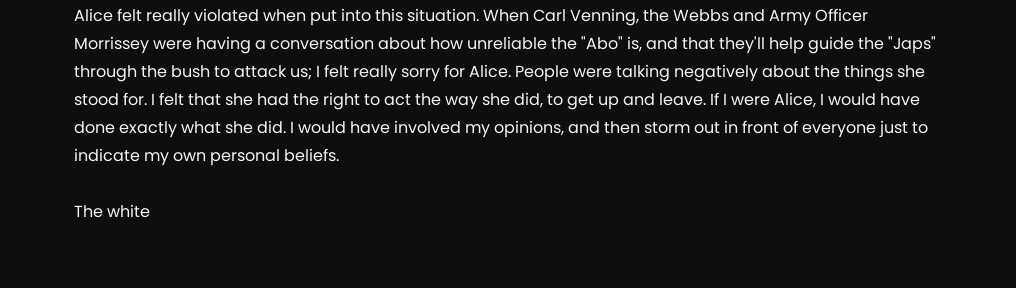Alice felt really violated when put into this situation. When Carl Venning, the Webbs and Army Officer Morrissey were having a conversation about how unreliable the "Abo" is, and that they'll help guide the "Japs" through the bush to attack us; I felt really sorry for Alice. People were talking negatively about the things she stood for. I felt that she had the right to act the way she did, to get up and leave. If I were Alice, I would have done exactly what she did. I would have involved my opinions, and then storm out in front of everyone just to indicate my own personal beliefs.

The white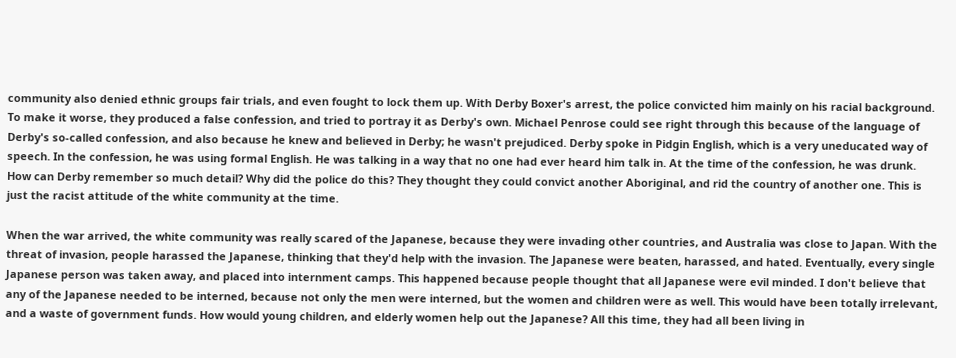community also denied ethnic groups fair trials, and even fought to lock them up. With Derby Boxer's arrest, the police convicted him mainly on his racial background. To make it worse, they produced a false confession, and tried to portray it as Derby's own. Michael Penrose could see right through this because of the language of Derby's so-called confession, and also because he knew and believed in Derby; he wasn't prejudiced. Derby spoke in Pidgin English, which is a very uneducated way of speech. In the confession, he was using formal English. He was talking in a way that no one had ever heard him talk in. At the time of the confession, he was drunk. How can Derby remember so much detail? Why did the police do this? They thought they could convict another Aboriginal, and rid the country of another one. This is just the racist attitude of the white community at the time.

When the war arrived, the white community was really scared of the Japanese, because they were invading other countries, and Australia was close to Japan. With the threat of invasion, people harassed the Japanese, thinking that they'd help with the invasion. The Japanese were beaten, harassed, and hated. Eventually, every single Japanese person was taken away, and placed into internment camps. This happened because people thought that all Japanese were evil minded. I don't believe that any of the Japanese needed to be interned, because not only the men were interned, but the women and children were as well. This would have been totally irrelevant, and a waste of government funds. How would young children, and elderly women help out the Japanese? All this time, they had all been living in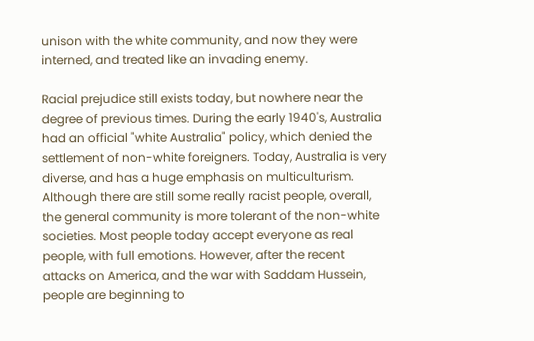unison with the white community, and now they were interned, and treated like an invading enemy.

Racial prejudice still exists today, but nowhere near the degree of previous times. During the early 1940's, Australia had an official "white Australia" policy, which denied the settlement of non-white foreigners. Today, Australia is very diverse, and has a huge emphasis on multiculturism. Although there are still some really racist people, overall, the general community is more tolerant of the non-white societies. Most people today accept everyone as real people, with full emotions. However, after the recent attacks on America, and the war with Saddam Hussein, people are beginning to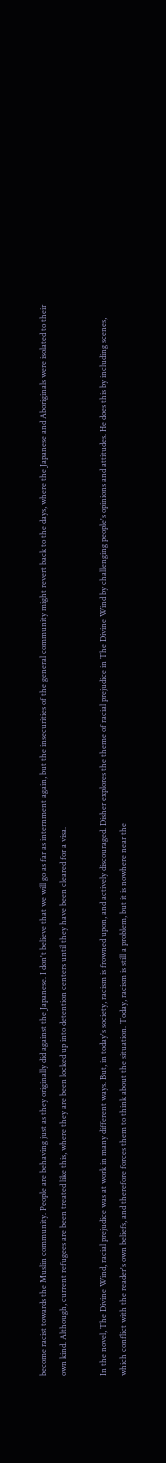become racist towards the Muslin community. People are behaving just as they originally did against the Japanese. I don't believe that we will go as far as internment again, but the insecurities of the general community might revert back to the days, where the Japanese and Aboriginals were isolated to their own kind. Although, current refugees are been treated like this, where they are been locked up into detention centers until they have been cleared for a visa.

In the novel, The Divine Wind, racial prejudice was at work in many different ways. But, in today's society, racism is frowned upon, and actively discouraged. Disher explores the theme of racial prejudice in The Divine Wind by challenging people's opinions and attitudes. He does this by including scenes, which conflict with the reader's own beliefs, and therefore forces them to think about the situation. Today, racism is still a problem, but it is nowhere near the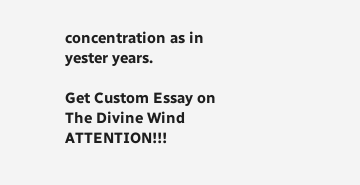concentration as in yester years.

Get Custom Essay on The Divine Wind
ATTENTION!!!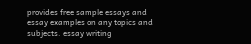provides free sample essays and essay examples on any topics and subjects. essay writing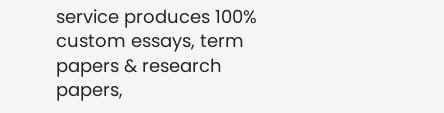service produces 100% custom essays, term papers & research papers,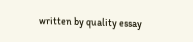written by quality essay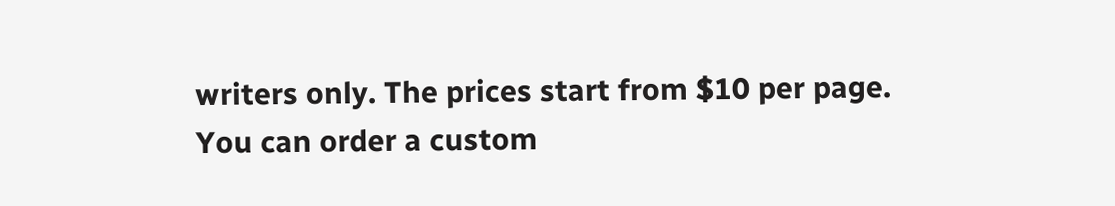writers only. The prices start from $10 per page. You can order a custom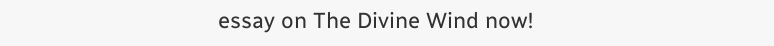essay on The Divine Wind now!